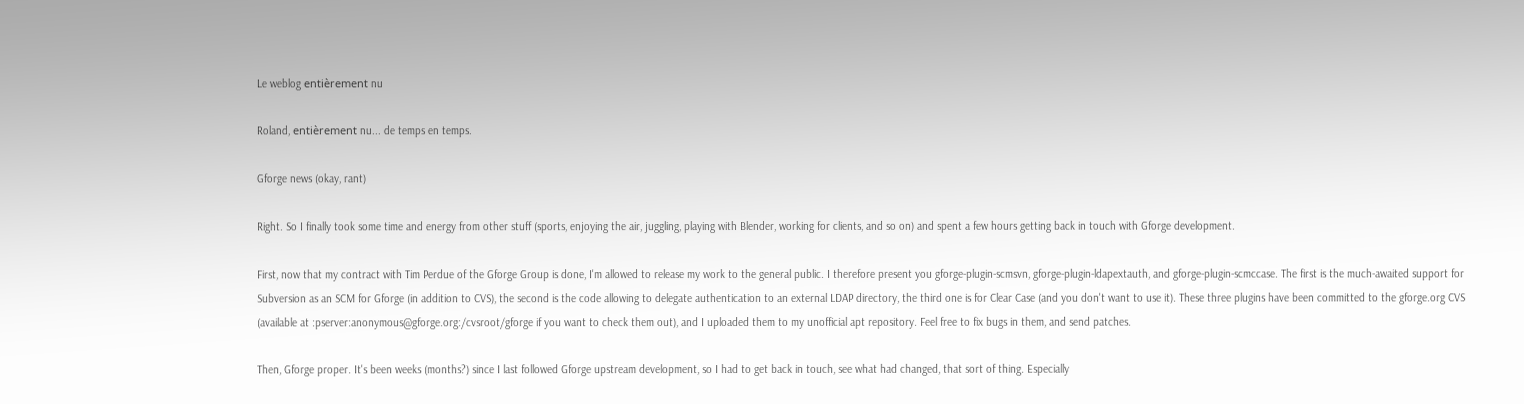Le weblog entièrement nu

Roland, entièrement nu... de temps en temps.

Gforge news (okay, rant)

Right. So I finally took some time and energy from other stuff (sports, enjoying the air, juggling, playing with Blender, working for clients, and so on) and spent a few hours getting back in touch with Gforge development.

First, now that my contract with Tim Perdue of the Gforge Group is done, I'm allowed to release my work to the general public. I therefore present you gforge-plugin-scmsvn, gforge-plugin-ldapextauth, and gforge-plugin-scmccase. The first is the much-awaited support for Subversion as an SCM for Gforge (in addition to CVS), the second is the code allowing to delegate authentication to an external LDAP directory, the third one is for Clear Case (and you don't want to use it). These three plugins have been committed to the gforge.org CVS (available at :pserver:anonymous@gforge.org:/cvsroot/gforge if you want to check them out), and I uploaded them to my unofficial apt repository. Feel free to fix bugs in them, and send patches.

Then, Gforge proper. It's been weeks (months?) since I last followed Gforge upstream development, so I had to get back in touch, see what had changed, that sort of thing. Especially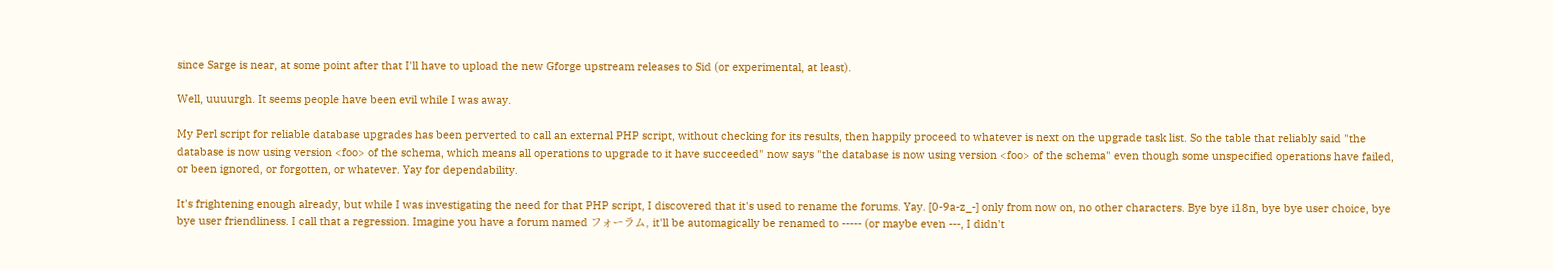since Sarge is near, at some point after that I'll have to upload the new Gforge upstream releases to Sid (or experimental, at least).

Well, uuuurgh. It seems people have been evil while I was away.

My Perl script for reliable database upgrades has been perverted to call an external PHP script, without checking for its results, then happily proceed to whatever is next on the upgrade task list. So the table that reliably said "the database is now using version <foo> of the schema, which means all operations to upgrade to it have succeeded" now says "the database is now using version <foo> of the schema" even though some unspecified operations have failed, or been ignored, or forgotten, or whatever. Yay for dependability.

It's frightening enough already, but while I was investigating the need for that PHP script, I discovered that it's used to rename the forums. Yay. [0-9a-z_-] only from now on, no other characters. Bye bye i18n, bye bye user choice, bye bye user friendliness. I call that a regression. Imagine you have a forum named フォーラム, it'll be automagically be renamed to ----- (or maybe even ---, I didn't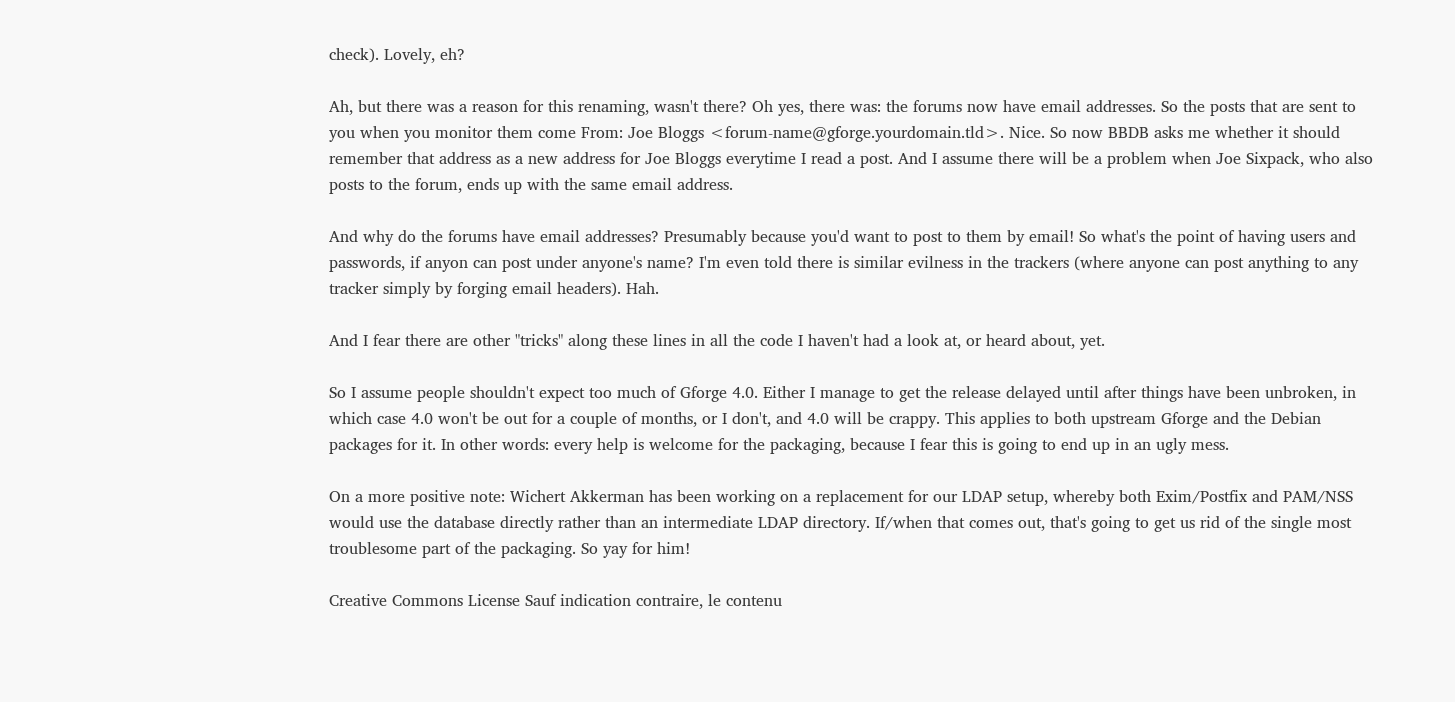check). Lovely, eh?

Ah, but there was a reason for this renaming, wasn't there? Oh yes, there was: the forums now have email addresses. So the posts that are sent to you when you monitor them come From: Joe Bloggs <forum-name@gforge.yourdomain.tld>. Nice. So now BBDB asks me whether it should remember that address as a new address for Joe Bloggs everytime I read a post. And I assume there will be a problem when Joe Sixpack, who also posts to the forum, ends up with the same email address.

And why do the forums have email addresses? Presumably because you'd want to post to them by email! So what's the point of having users and passwords, if anyon can post under anyone's name? I'm even told there is similar evilness in the trackers (where anyone can post anything to any tracker simply by forging email headers). Hah.

And I fear there are other "tricks" along these lines in all the code I haven't had a look at, or heard about, yet.

So I assume people shouldn't expect too much of Gforge 4.0. Either I manage to get the release delayed until after things have been unbroken, in which case 4.0 won't be out for a couple of months, or I don't, and 4.0 will be crappy. This applies to both upstream Gforge and the Debian packages for it. In other words: every help is welcome for the packaging, because I fear this is going to end up in an ugly mess.

On a more positive note: Wichert Akkerman has been working on a replacement for our LDAP setup, whereby both Exim/Postfix and PAM/NSS would use the database directly rather than an intermediate LDAP directory. If/when that comes out, that's going to get us rid of the single most troublesome part of the packaging. So yay for him!

Creative Commons License Sauf indication contraire, le contenu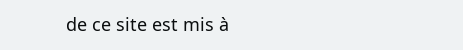de ce site est mis à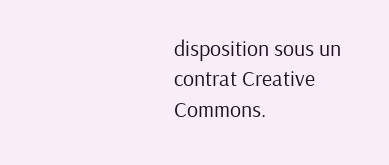disposition sous un contrat Creative Commons.